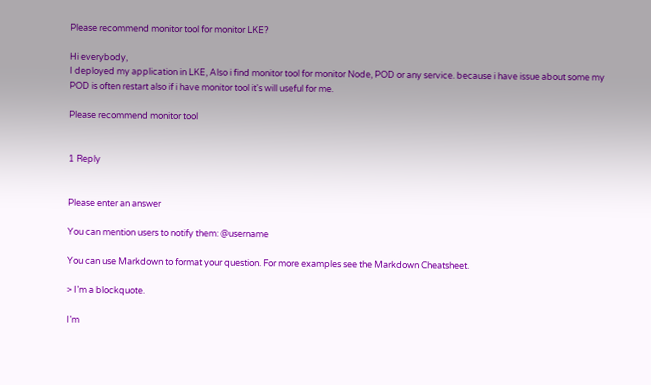Please recommend monitor tool for monitor LKE?

Hi everybody,
I deployed my application in LKE, Also i find monitor tool for monitor Node, POD or any service. because i have issue about some my POD is often restart also if i have monitor tool it's will useful for me.

Please recommend monitor tool


1 Reply


Please enter an answer

You can mention users to notify them: @username

You can use Markdown to format your question. For more examples see the Markdown Cheatsheet.

> I’m a blockquote.

I’m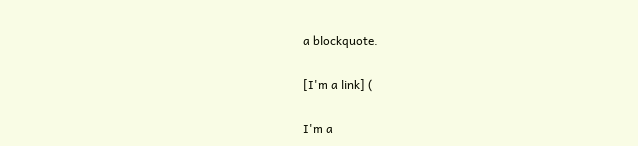a blockquote.

[I'm a link] (

I'm a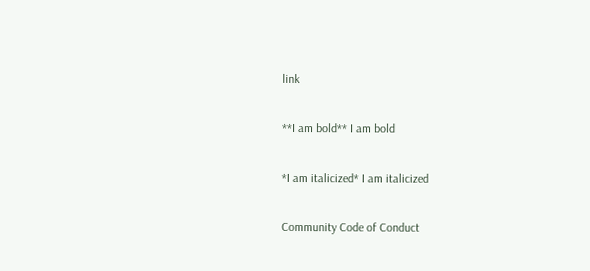link

**I am bold** I am bold

*I am italicized* I am italicized

Community Code of Conduct